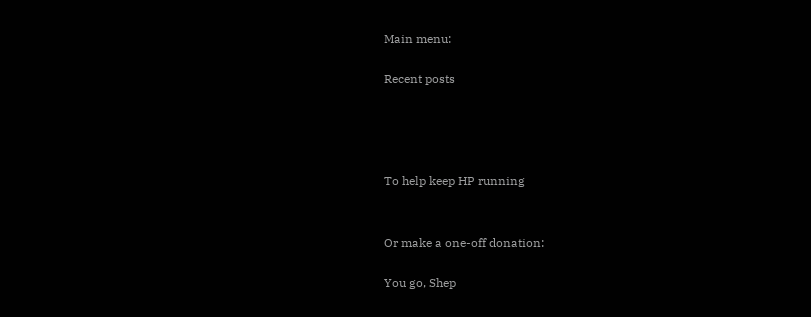Main menu:

Recent posts




To help keep HP running


Or make a one-off donation:

You go, Shep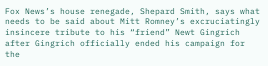Fox News’s house renegade, Shepard Smith, says what needs to be said about Mitt Romney’s excruciatingly insincere tribute to his “friend” Newt Gingrich after Gingrich officially ended his campaign for the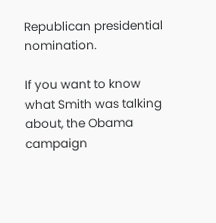Republican presidential nomination.

If you want to know what Smith was talking about, the Obama campaign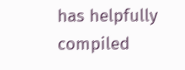has helpfully compiled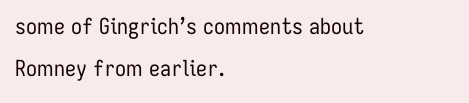some of Gingrich’s comments about Romney from earlier.